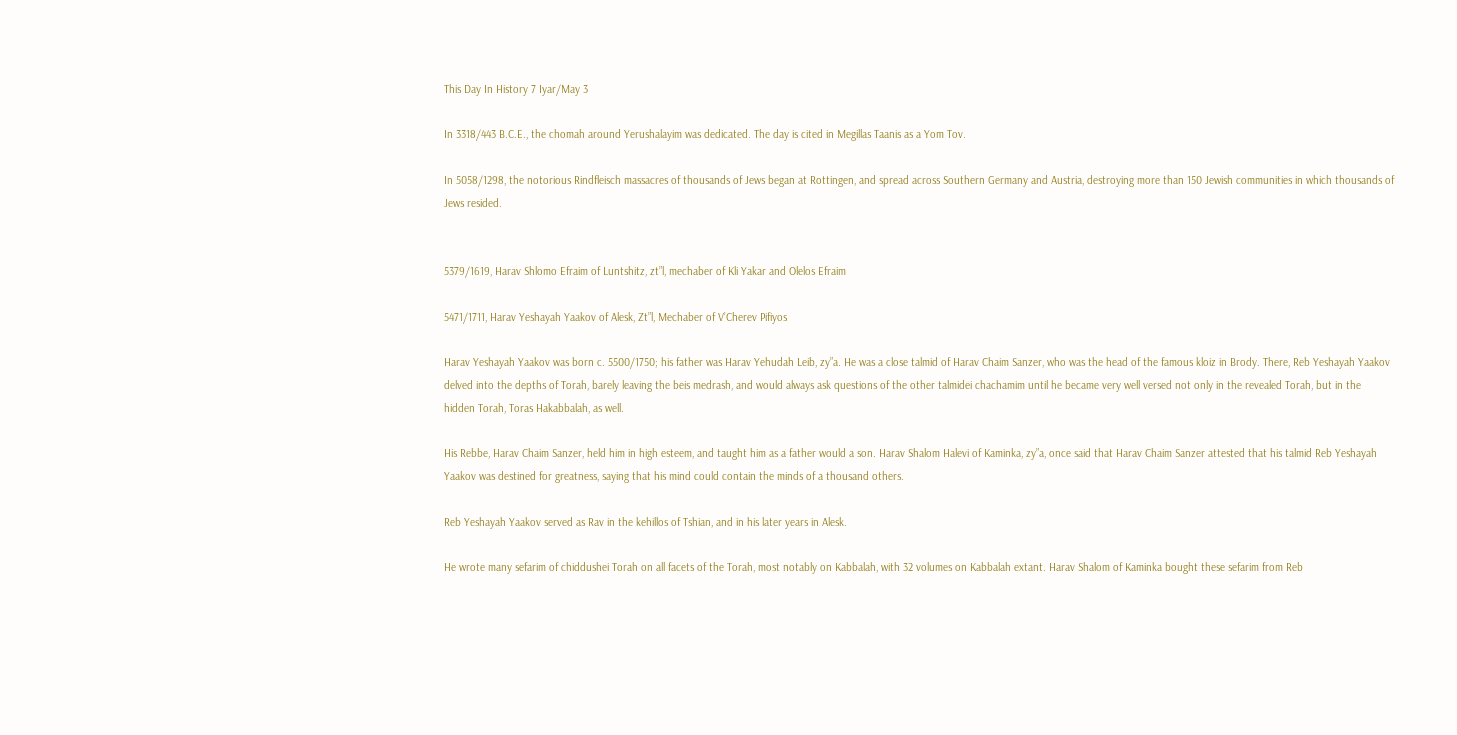This Day In History 7 Iyar/May 3

In 3318/443 B.C.E., the chomah around Yerushalayim was dedicated. The day is cited in Megillas Taanis as a Yom Tov.

In 5058/1298, the notorious Rindfleisch massacres of thousands of Jews began at Rottingen, and spread across Southern Germany and Austria, destroying more than 150 Jewish communities in which thousands of Jews resided.


5379/1619, Harav Shlomo Efraim of Luntshitz, zt”l, mechaber of Kli Yakar and Olelos Efraim

5471/1711, Harav Yeshayah Yaakov of Alesk, Zt”l, Mechaber of V’Cherev Pifiyos

Harav Yeshayah Yaakov was born c. 5500/1750; his father was Harav Yehudah Leib, zy”a. He was a close talmid of Harav Chaim Sanzer, who was the head of the famous kloiz in Brody. There, Reb Yeshayah Yaakov delved into the depths of Torah, barely leaving the beis medrash, and would always ask questions of the other talmidei chachamim until he became very well versed not only in the revealed Torah, but in the hidden Torah, Toras Hakabbalah, as well.

His Rebbe, Harav Chaim Sanzer, held him in high esteem, and taught him as a father would a son. Harav Shalom Halevi of Kaminka, zy”a, once said that Harav Chaim Sanzer attested that his talmid Reb Yeshayah Yaakov was destined for greatness, saying that his mind could contain the minds of a thousand others.

Reb Yeshayah Yaakov served as Rav in the kehillos of Tshian, and in his later years in Alesk.

He wrote many sefarim of chiddushei Torah on all facets of the Torah, most notably on Kabbalah, with 32 volumes on Kabbalah extant. Harav Shalom of Kaminka bought these sefarim from Reb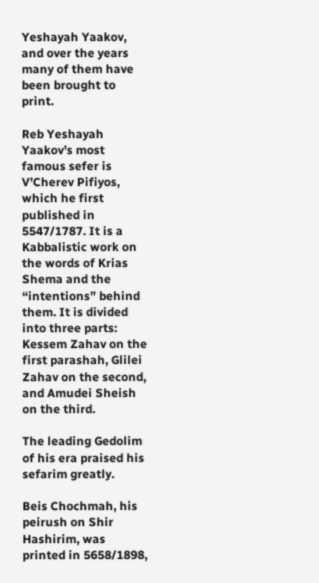Yeshayah Yaakov, and over the years many of them have been brought to print.

Reb Yeshayah Yaakov’s most famous sefer is V’Cherev Pifiyos, which he first published in 5547/1787. It is a Kabbalistic work on the words of Krias Shema and the “intentions” behind them. It is divided into three parts: Kessem Zahav on the first parashah, Glilei Zahav on the second, and Amudei Sheish on the third.

The leading Gedolim of his era praised his sefarim greatly.

Beis Chochmah, his peirush on Shir Hashirim, was printed in 5658/1898,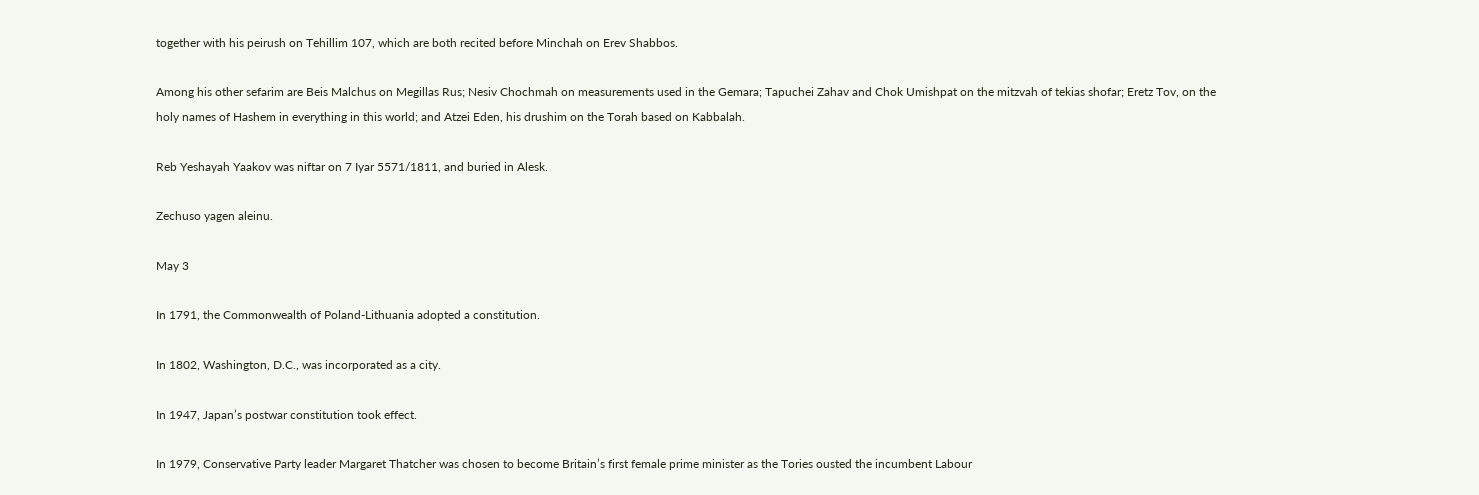together with his peirush on Tehillim 107, which are both recited before Minchah on Erev Shabbos.

Among his other sefarim are Beis Malchus on Megillas Rus; Nesiv Chochmah on measurements used in the Gemara; Tapuchei Zahav and Chok Umishpat on the mitzvah of tekias shofar; Eretz Tov, on the holy names of Hashem in everything in this world; and Atzei Eden, his drushim on the Torah based on Kabbalah.

Reb Yeshayah Yaakov was niftar on 7 Iyar 5571/1811, and buried in Alesk.

Zechuso yagen aleinu.

May 3

In 1791, the Commonwealth of Poland-Lithuania adopted a constitution.

In 1802, Washington, D.C., was incorporated as a city.

In 1947, Japan’s postwar constitution took effect.

In 1979, Conservative Party leader Margaret Thatcher was chosen to become Britain’s first female prime minister as the Tories ousted the incumbent Labour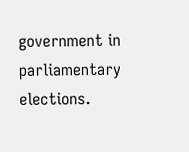government in parliamentary elections.